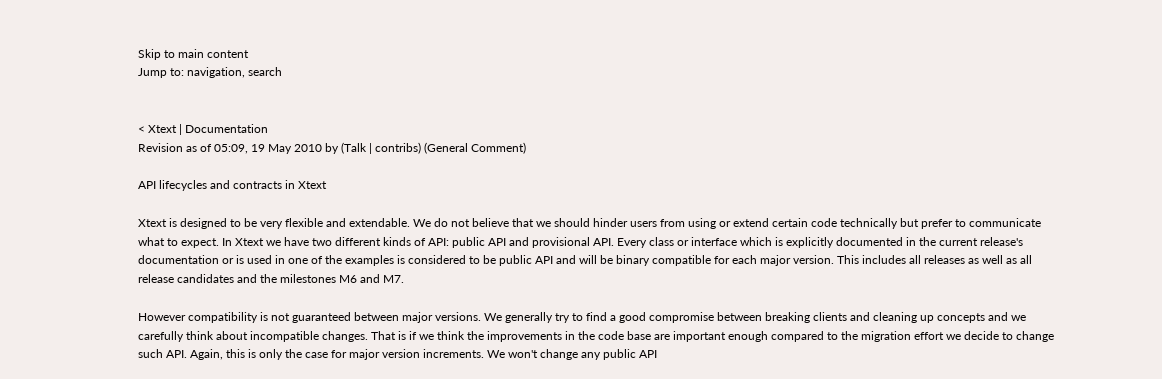Skip to main content
Jump to: navigation, search


< Xtext | Documentation
Revision as of 05:09, 19 May 2010 by (Talk | contribs) (General Comment)

API lifecycles and contracts in Xtext

Xtext is designed to be very flexible and extendable. We do not believe that we should hinder users from using or extend certain code technically but prefer to communicate what to expect. In Xtext we have two different kinds of API: public API and provisional API. Every class or interface which is explicitly documented in the current release's documentation or is used in one of the examples is considered to be public API and will be binary compatible for each major version. This includes all releases as well as all release candidates and the milestones M6 and M7.

However compatibility is not guaranteed between major versions. We generally try to find a good compromise between breaking clients and cleaning up concepts and we carefully think about incompatible changes. That is if we think the improvements in the code base are important enough compared to the migration effort we decide to change such API. Again, this is only the case for major version increments. We won't change any public API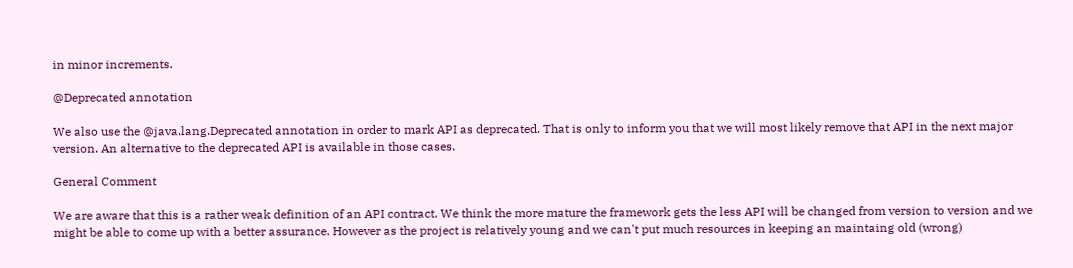in minor increments.

@Deprecated annotation

We also use the @java.lang.Deprecated annotation in order to mark API as deprecated. That is only to inform you that we will most likely remove that API in the next major version. An alternative to the deprecated API is available in those cases.

General Comment

We are aware that this is a rather weak definition of an API contract. We think the more mature the framework gets the less API will be changed from version to version and we might be able to come up with a better assurance. However as the project is relatively young and we can't put much resources in keeping an maintaing old (wrong)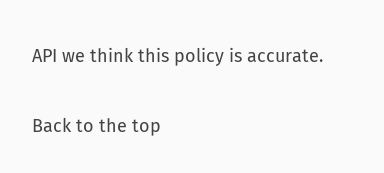API we think this policy is accurate.

Back to the top